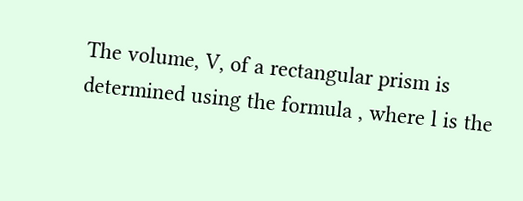The volume, V, of a rectangular prism is determined using the formula , where l is the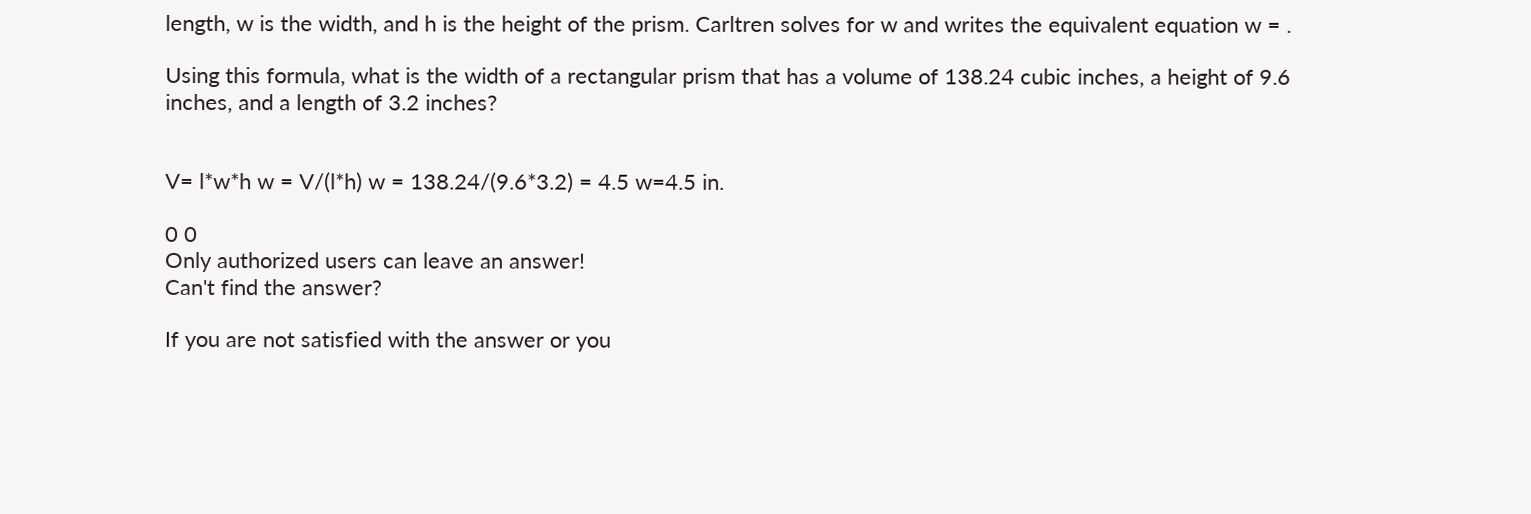length, w is the width, and h is the height of the prism. Carltren solves for w and writes the equivalent equation w = .

Using this formula, what is the width of a rectangular prism that has a volume of 138.24 cubic inches, a height of 9.6 inches, and a length of 3.2 inches?


V= l*w*h w = V/(l*h) w = 138.24/(9.6*3.2) = 4.5 w=4.5 in.

0 0
Only authorized users can leave an answer!
Can't find the answer?

If you are not satisfied with the answer or you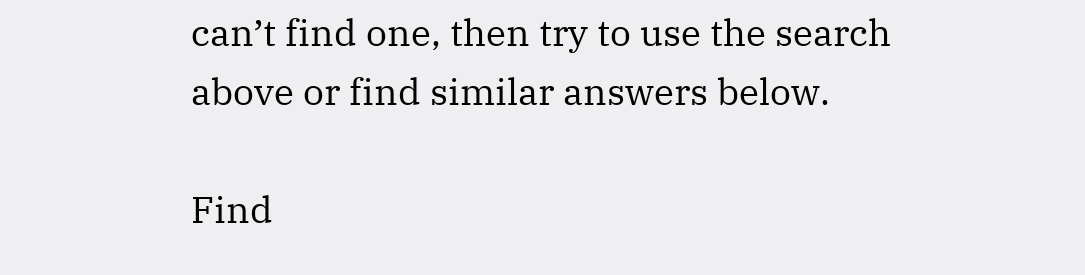can’t find one, then try to use the search above or find similar answers below.

Find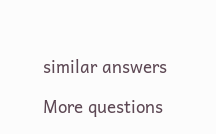similar answers

More questions